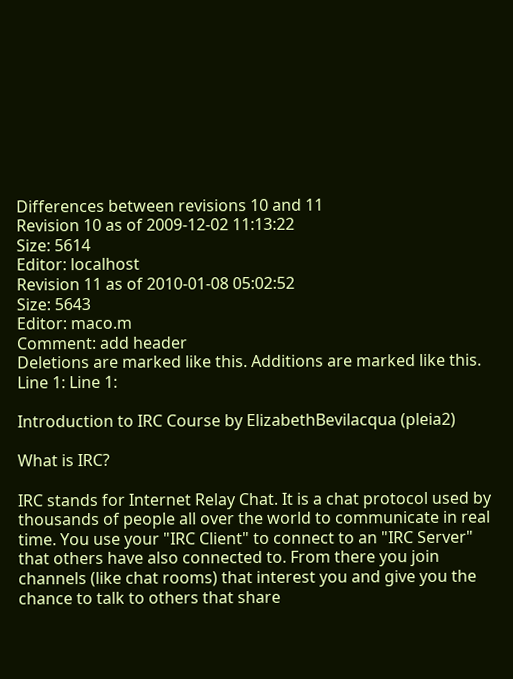Differences between revisions 10 and 11
Revision 10 as of 2009-12-02 11:13:22
Size: 5614
Editor: localhost
Revision 11 as of 2010-01-08 05:02:52
Size: 5643
Editor: maco.m
Comment: add header
Deletions are marked like this. Additions are marked like this.
Line 1: Line 1:

Introduction to IRC Course by ElizabethBevilacqua (pleia2)

What is IRC?

IRC stands for Internet Relay Chat. It is a chat protocol used by thousands of people all over the world to communicate in real time. You use your "IRC Client" to connect to an "IRC Server" that others have also connected to. From there you join channels (like chat rooms) that interest you and give you the chance to talk to others that share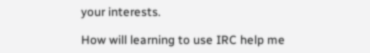your interests.

How will learning to use IRC help me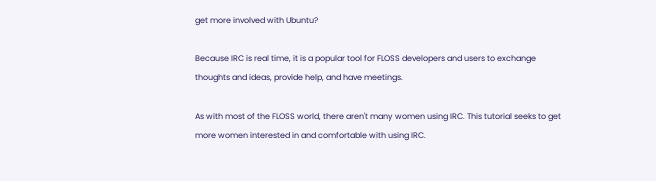get more involved with Ubuntu?

Because IRC is real time, it is a popular tool for FLOSS developers and users to exchange thoughts and ideas, provide help, and have meetings.

As with most of the FLOSS world, there aren't many women using IRC. This tutorial seeks to get more women interested in and comfortable with using IRC.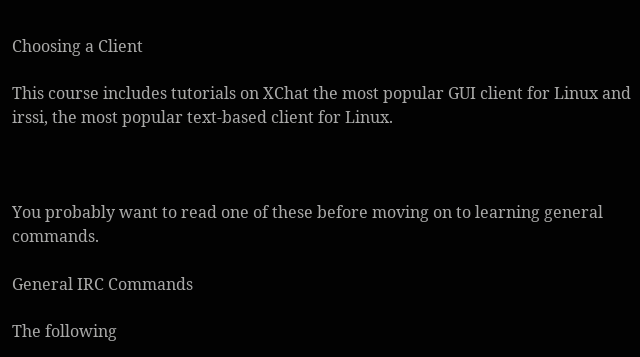Choosing a Client

This course includes tutorials on XChat the most popular GUI client for Linux and irssi, the most popular text-based client for Linux.



You probably want to read one of these before moving on to learning general commands.

General IRC Commands

The following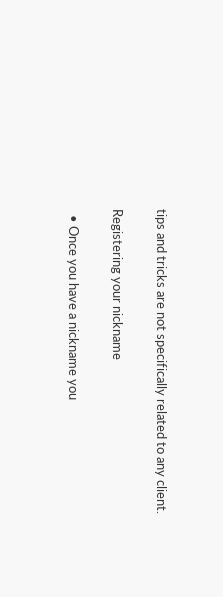tips and tricks are not specifically related to any client.

Registering your nickname

  • Once you have a nickname you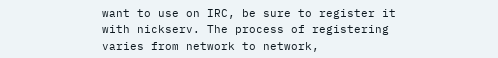want to use on IRC, be sure to register it with nickserv. The process of registering varies from network to network,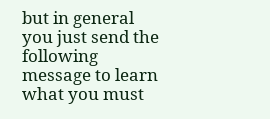but in general you just send the following message to learn what you must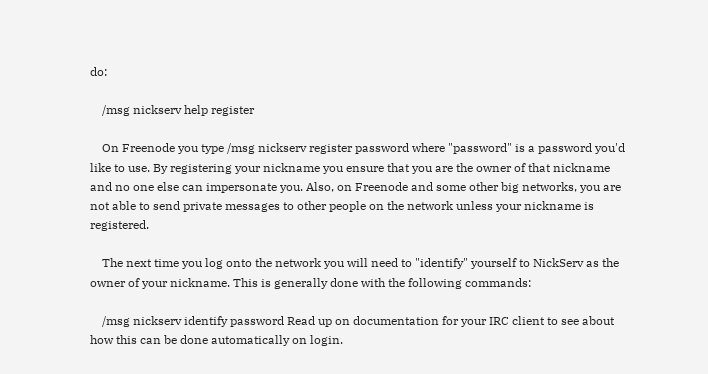do:

    /msg nickserv help register

    On Freenode you type /msg nickserv register password where "password" is a password you'd like to use. By registering your nickname you ensure that you are the owner of that nickname and no one else can impersonate you. Also, on Freenode and some other big networks, you are not able to send private messages to other people on the network unless your nickname is registered.

    The next time you log onto the network you will need to "identify" yourself to NickServ as the owner of your nickname. This is generally done with the following commands:

    /msg nickserv identify password Read up on documentation for your IRC client to see about how this can be done automatically on login.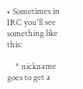• Sometimes in IRC you'll see something like this:

    * nickname goes to get a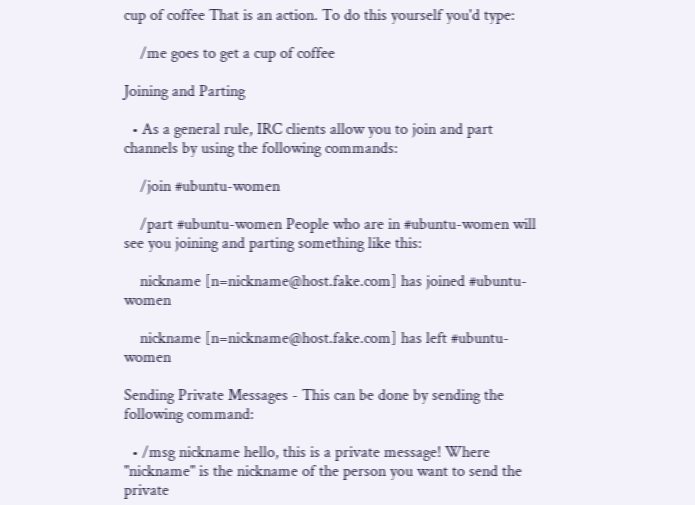cup of coffee That is an action. To do this yourself you'd type:

    /me goes to get a cup of coffee

Joining and Parting

  • As a general rule, IRC clients allow you to join and part channels by using the following commands:

    /join #ubuntu-women

    /part #ubuntu-women People who are in #ubuntu-women will see you joining and parting something like this:

    nickname [n=nickname@host.fake.com] has joined #ubuntu-women

    nickname [n=nickname@host.fake.com] has left #ubuntu-women

Sending Private Messages - This can be done by sending the following command:

  • /msg nickname hello, this is a private message! Where "nickname" is the nickname of the person you want to send the private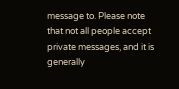message to. Please note that not all people accept private messages, and it is generally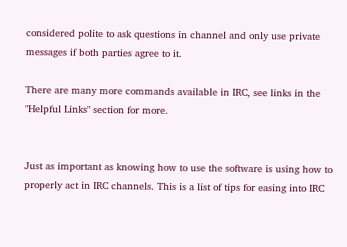considered polite to ask questions in channel and only use private messages if both parties agree to it.

There are many more commands available in IRC, see links in the "Helpful Links" section for more.


Just as important as knowing how to use the software is using how to properly act in IRC channels. This is a list of tips for easing into IRC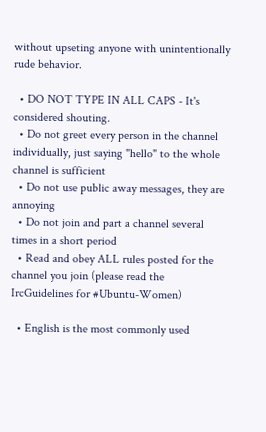without upseting anyone with unintentionally rude behavior.

  • DO NOT TYPE IN ALL CAPS - It's considered shouting.
  • Do not greet every person in the channel individually, just saying "hello" to the whole channel is sufficient
  • Do not use public away messages, they are annoying
  • Do not join and part a channel several times in a short period
  • Read and obey ALL rules posted for the channel you join (please read the IrcGuidelines for #Ubuntu-Women)

  • English is the most commonly used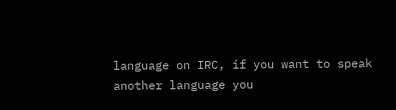language on IRC, if you want to speak another language you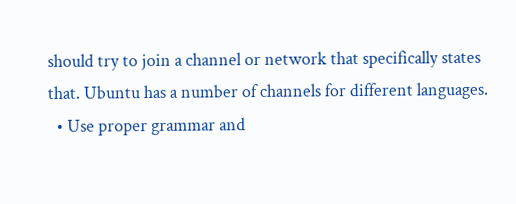should try to join a channel or network that specifically states that. Ubuntu has a number of channels for different languages.
  • Use proper grammar and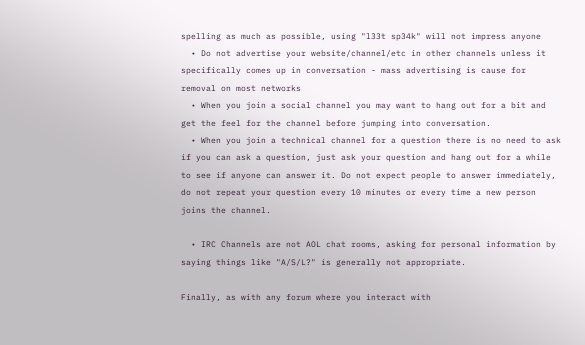spelling as much as possible, using "l33t sp34k" will not impress anyone
  • Do not advertise your website/channel/etc in other channels unless it specifically comes up in conversation - mass advertising is cause for removal on most networks
  • When you join a social channel you may want to hang out for a bit and get the feel for the channel before jumping into conversation.
  • When you join a technical channel for a question there is no need to ask if you can ask a question, just ask your question and hang out for a while to see if anyone can answer it. Do not expect people to answer immediately, do not repeat your question every 10 minutes or every time a new person joins the channel.

  • IRC Channels are not AOL chat rooms, asking for personal information by saying things like "A/S/L?" is generally not appropriate.

Finally, as with any forum where you interact with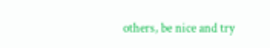others, be nice and try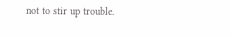not to stir up trouble.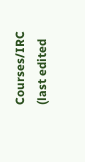Courses/IRC (last edited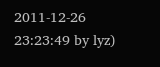2011-12-26 23:23:49 by lyz)